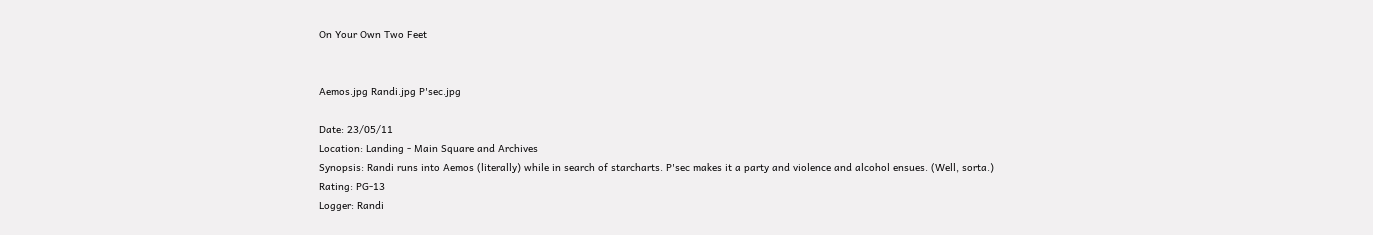On Your Own Two Feet


Aemos.jpg Randi.jpg P'sec.jpg

Date: 23/05/11
Location: Landing - Main Square and Archives
Synopsis: Randi runs into Aemos (literally) while in search of starcharts. P'sec makes it a party and violence and alcohol ensues. (Well, sorta.)
Rating: PG-13
Logger: Randi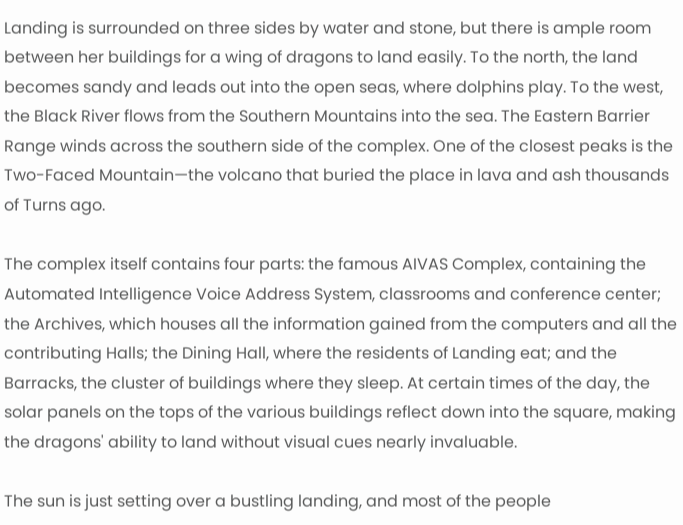Landing is surrounded on three sides by water and stone, but there is ample room between her buildings for a wing of dragons to land easily. To the north, the land becomes sandy and leads out into the open seas, where dolphins play. To the west, the Black River flows from the Southern Mountains into the sea. The Eastern Barrier Range winds across the southern side of the complex. One of the closest peaks is the Two-Faced Mountain—the volcano that buried the place in lava and ash thousands of Turns ago.

The complex itself contains four parts: the famous AIVAS Complex, containing the Automated Intelligence Voice Address System, classrooms and conference center; the Archives, which houses all the information gained from the computers and all the contributing Halls; the Dining Hall, where the residents of Landing eat; and the Barracks, the cluster of buildings where they sleep. At certain times of the day, the solar panels on the tops of the various buildings reflect down into the square, making the dragons' ability to land without visual cues nearly invaluable.

The sun is just setting over a bustling landing, and most of the people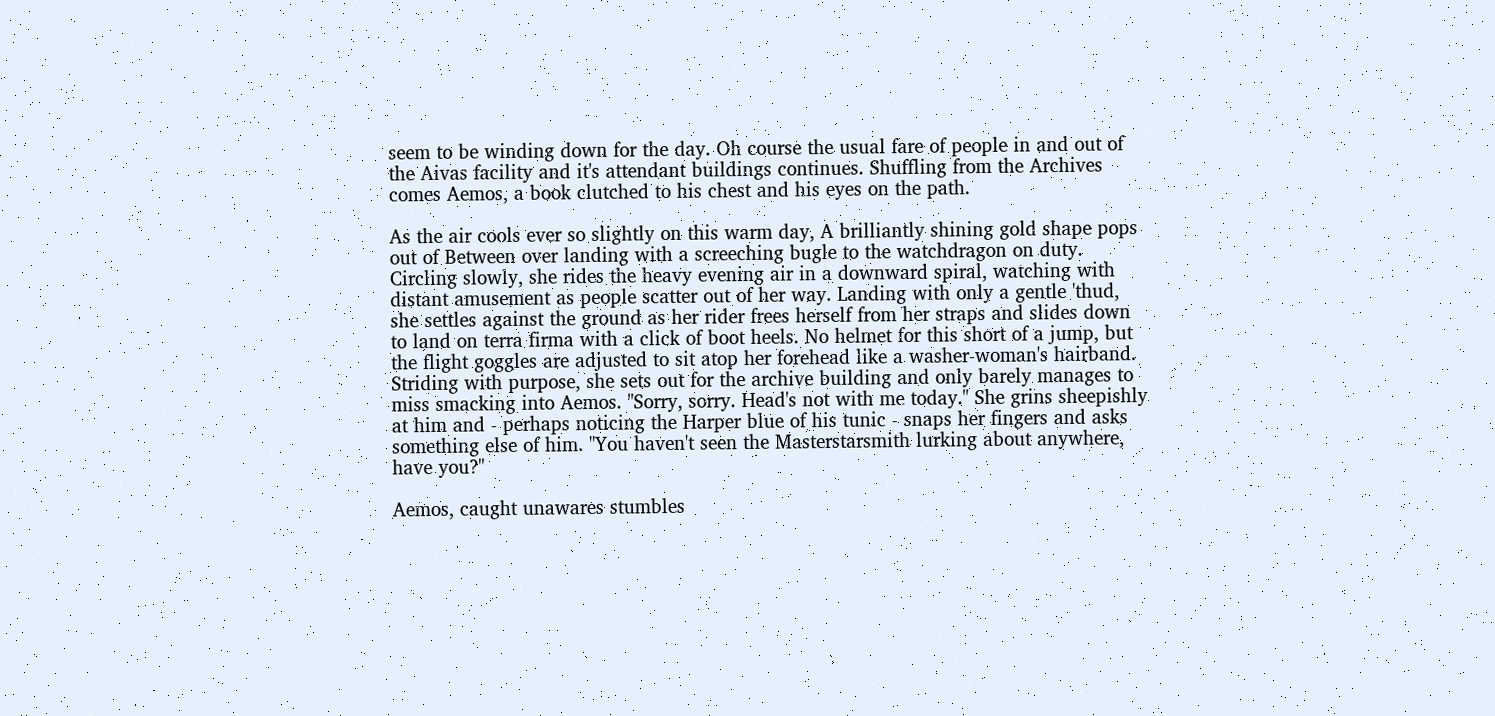seem to be winding down for the day. Oh course the usual fare of people in and out of the Aivas facility and it's attendant buildings continues. Shuffling from the Archives comes Aemos, a book clutched to his chest and his eyes on the path.

As the air cools ever so slightly on this warm day, A brilliantly shining gold shape pops out of Between over landing with a screeching bugle to the watchdragon on duty. Circling slowly, she rides the heavy evening air in a downward spiral, watching with distant amusement as people scatter out of her way. Landing with only a gentle 'thud, she settles against the ground as her rider frees herself from her straps and slides down to land on terra firma with a click of boot heels. No helmet for this short of a jump, but the flight goggles are adjusted to sit atop her forehead like a washer-woman's hairband. Striding with purpose, she sets out for the archive building and only barely manages to miss smacking into Aemos. "Sorry, sorry. Head's not with me today." She grins sheepishly at him and - perhaps noticing the Harper blue of his tunic - snaps her fingers and asks something else of him. "You haven't seen the Masterstarsmith lurking about anywhere, have you?"

Aemos, caught unawares stumbles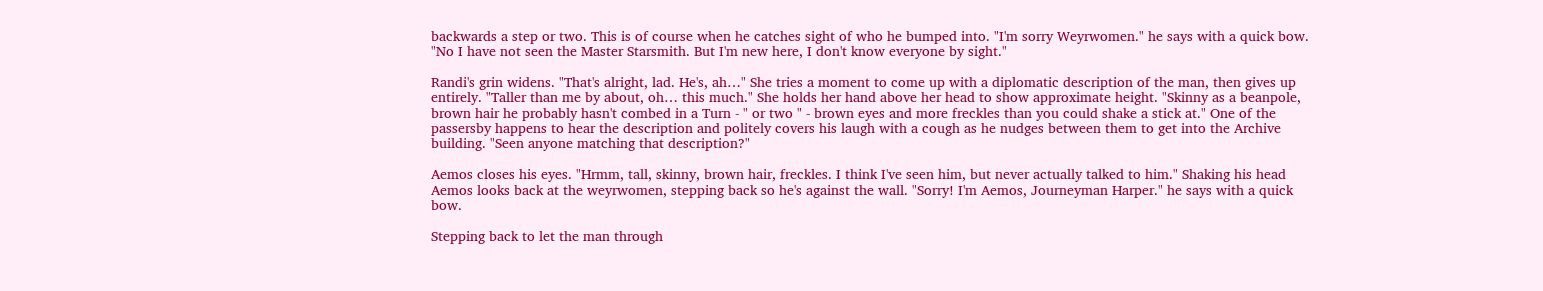backwards a step or two. This is of course when he catches sight of who he bumped into. "I'm sorry Weyrwomen." he says with a quick bow. "No I have not seen the Master Starsmith. But I'm new here, I don't know everyone by sight."

Randi's grin widens. "That's alright, lad. He's, ah…" She tries a moment to come up with a diplomatic description of the man, then gives up entirely. "Taller than me by about, oh… this much." She holds her hand above her head to show approximate height. "Skinny as a beanpole, brown hair he probably hasn't combed in a Turn - " or two " - brown eyes and more freckles than you could shake a stick at." One of the passersby happens to hear the description and politely covers his laugh with a cough as he nudges between them to get into the Archive building. "Seen anyone matching that description?"

Aemos closes his eyes. "Hrmm, tall, skinny, brown hair, freckles. I think I've seen him, but never actually talked to him." Shaking his head Aemos looks back at the weyrwomen, stepping back so he's against the wall. "Sorry! I'm Aemos, Journeyman Harper." he says with a quick bow.

Stepping back to let the man through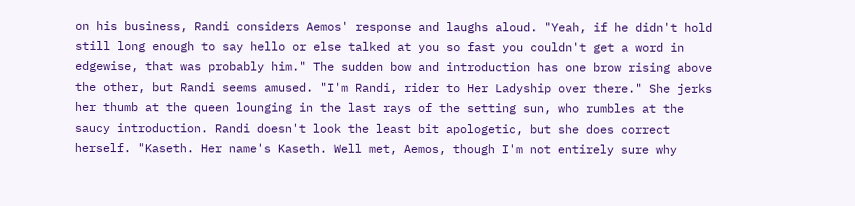on his business, Randi considers Aemos' response and laughs aloud. "Yeah, if he didn't hold still long enough to say hello or else talked at you so fast you couldn't get a word in edgewise, that was probably him." The sudden bow and introduction has one brow rising above the other, but Randi seems amused. "I'm Randi, rider to Her Ladyship over there." She jerks her thumb at the queen lounging in the last rays of the setting sun, who rumbles at the saucy introduction. Randi doesn't look the least bit apologetic, but she does correct herself. "Kaseth. Her name's Kaseth. Well met, Aemos, though I'm not entirely sure why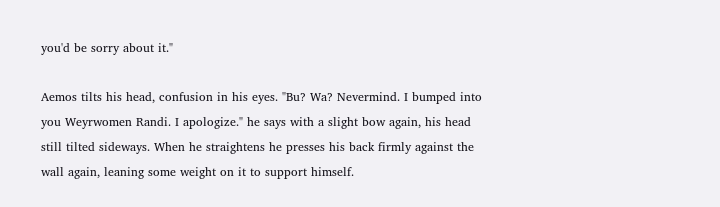you'd be sorry about it."

Aemos tilts his head, confusion in his eyes. "Bu? Wa? Nevermind. I bumped into you Weyrwomen Randi. I apologize." he says with a slight bow again, his head still tilted sideways. When he straightens he presses his back firmly against the wall again, leaning some weight on it to support himself.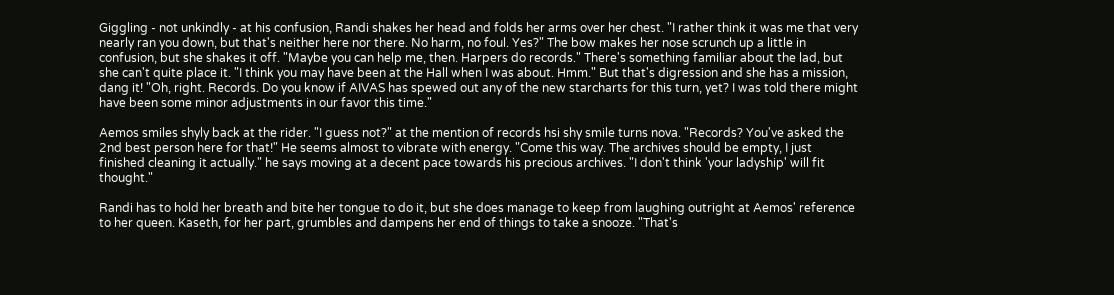Giggling - not unkindly - at his confusion, Randi shakes her head and folds her arms over her chest. "I rather think it was me that very nearly ran you down, but that's neither here nor there. No harm, no foul. Yes?" The bow makes her nose scrunch up a little in confusion, but she shakes it off. "Maybe you can help me, then. Harpers do records." There's something familiar about the lad, but she can't quite place it. "I think you may have been at the Hall when I was about. Hmm." But that's digression and she has a mission, dang it! "Oh, right. Records. Do you know if AIVAS has spewed out any of the new starcharts for this turn, yet? I was told there might have been some minor adjustments in our favor this time."

Aemos smiles shyly back at the rider. "I guess not?" at the mention of records hsi shy smile turns nova. "Records? You've asked the 2nd best person here for that!" He seems almost to vibrate with energy. "Come this way. The archives should be empty, I just finished cleaning it actually." he says moving at a decent pace towards his precious archives. "I don't think 'your ladyship' will fit thought."

Randi has to hold her breath and bite her tongue to do it, but she does manage to keep from laughing outright at Aemos' reference to her queen. Kaseth, for her part, grumbles and dampens her end of things to take a snooze. "That's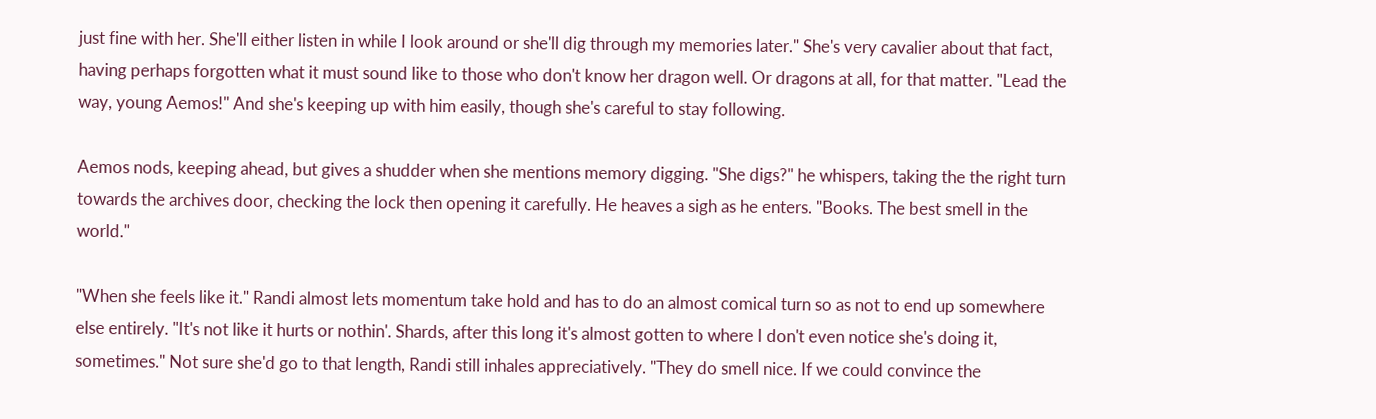just fine with her. She'll either listen in while I look around or she'll dig through my memories later." She's very cavalier about that fact, having perhaps forgotten what it must sound like to those who don't know her dragon well. Or dragons at all, for that matter. "Lead the way, young Aemos!" And she's keeping up with him easily, though she's careful to stay following.

Aemos nods, keeping ahead, but gives a shudder when she mentions memory digging. "She digs?" he whispers, taking the the right turn towards the archives door, checking the lock then opening it carefully. He heaves a sigh as he enters. "Books. The best smell in the world."

"When she feels like it." Randi almost lets momentum take hold and has to do an almost comical turn so as not to end up somewhere else entirely. "It's not like it hurts or nothin'. Shards, after this long it's almost gotten to where I don't even notice she's doing it, sometimes." Not sure she'd go to that length, Randi still inhales appreciatively. "They do smell nice. If we could convince the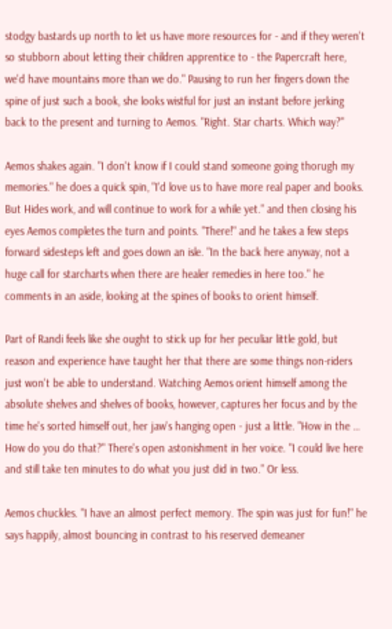stodgy bastards up north to let us have more resources for - and if they weren't so stubborn about letting their children apprentice to - the Papercraft here, we'd have mountains more than we do." Pausing to run her fingers down the spine of just such a book, she looks wistful for just an instant before jerking back to the present and turning to Aemos. "Right. Star charts. Which way?"

Aemos shakes again. "I don't know if I could stand someone going thorugh my memories." he does a quick spin, "I'd love us to have more real paper and books. But Hides work, and will continue to work for a while yet." and then closing his eyes Aemos completes the turn and points. "There!" and he takes a few steps forward sidesteps left and goes down an isle. "In the back here anyway, not a huge call for starcharts when there are healer remedies in here too." he comments in an aside, looking at the spines of books to orient himself.

Part of Randi feels like she ought to stick up for her peculiar little gold, but reason and experience have taught her that there are some things non-riders just won't be able to understand. Watching Aemos orient himself among the absolute shelves and shelves of books, however, captures her focus and by the time he's sorted himself out, her jaw's hanging open - just a little. "How in the … How do you do that?" There's open astonishment in her voice. "I could live here and still take ten minutes to do what you just did in two." Or less.

Aemos chuckles. "I have an almost perfect memory. The spin was just for fun!" he says happily, almost bouncing in contrast to his reserved demeaner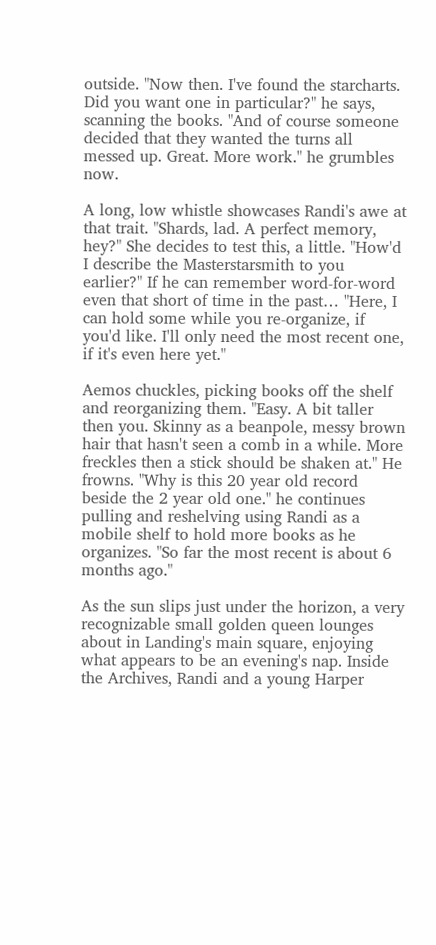outside. "Now then. I've found the starcharts. Did you want one in particular?" he says, scanning the books. "And of course someone decided that they wanted the turns all messed up. Great. More work." he grumbles now.

A long, low whistle showcases Randi's awe at that trait. "Shards, lad. A perfect memory, hey?" She decides to test this, a little. "How'd I describe the Masterstarsmith to you earlier?" If he can remember word-for-word even that short of time in the past… "Here, I can hold some while you re-organize, if you'd like. I'll only need the most recent one, if it's even here yet."

Aemos chuckles, picking books off the shelf and reorganizing them. "Easy. A bit taller then you. Skinny as a beanpole, messy brown hair that hasn't seen a comb in a while. More freckles then a stick should be shaken at." He frowns. "Why is this 20 year old record beside the 2 year old one." he continues pulling and reshelving using Randi as a mobile shelf to hold more books as he organizes. "So far the most recent is about 6 months ago."

As the sun slips just under the horizon, a very recognizable small golden queen lounges about in Landing's main square, enjoying what appears to be an evening's nap. Inside the Archives, Randi and a young Harper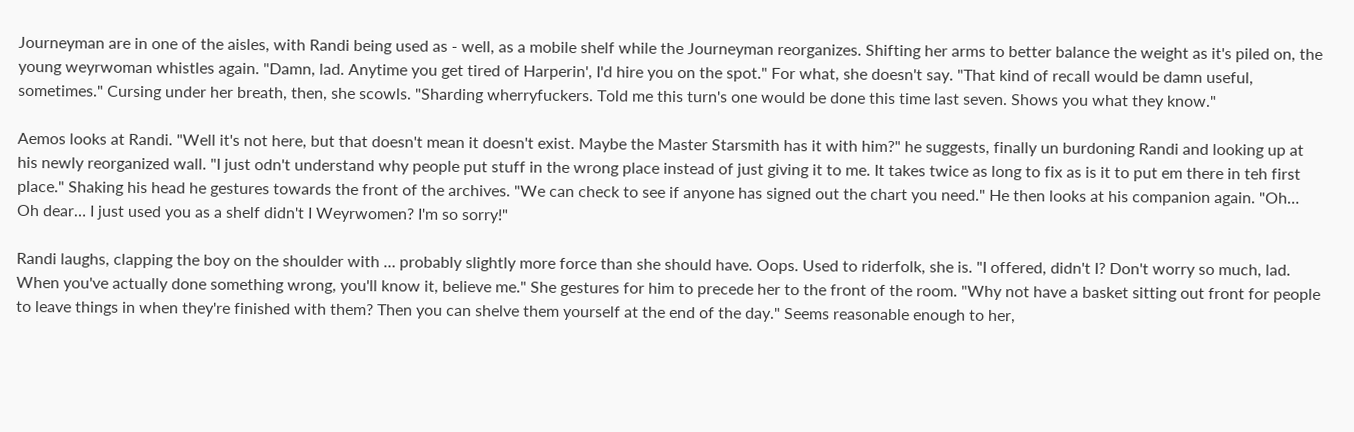Journeyman are in one of the aisles, with Randi being used as - well, as a mobile shelf while the Journeyman reorganizes. Shifting her arms to better balance the weight as it's piled on, the young weyrwoman whistles again. "Damn, lad. Anytime you get tired of Harperin', I'd hire you on the spot." For what, she doesn't say. "That kind of recall would be damn useful, sometimes." Cursing under her breath, then, she scowls. "Sharding wherryfuckers. Told me this turn's one would be done this time last seven. Shows you what they know."

Aemos looks at Randi. "Well it's not here, but that doesn't mean it doesn't exist. Maybe the Master Starsmith has it with him?" he suggests, finally un burdoning Randi and looking up at his newly reorganized wall. "I just odn't understand why people put stuff in the wrong place instead of just giving it to me. It takes twice as long to fix as is it to put em there in teh first place." Shaking his head he gestures towards the front of the archives. "We can check to see if anyone has signed out the chart you need." He then looks at his companion again. "Oh… Oh dear… I just used you as a shelf didn't I Weyrwomen? I'm so sorry!"

Randi laughs, clapping the boy on the shoulder with … probably slightly more force than she should have. Oops. Used to riderfolk, she is. "I offered, didn't I? Don't worry so much, lad. When you've actually done something wrong, you'll know it, believe me." She gestures for him to precede her to the front of the room. "Why not have a basket sitting out front for people to leave things in when they're finished with them? Then you can shelve them yourself at the end of the day." Seems reasonable enough to her,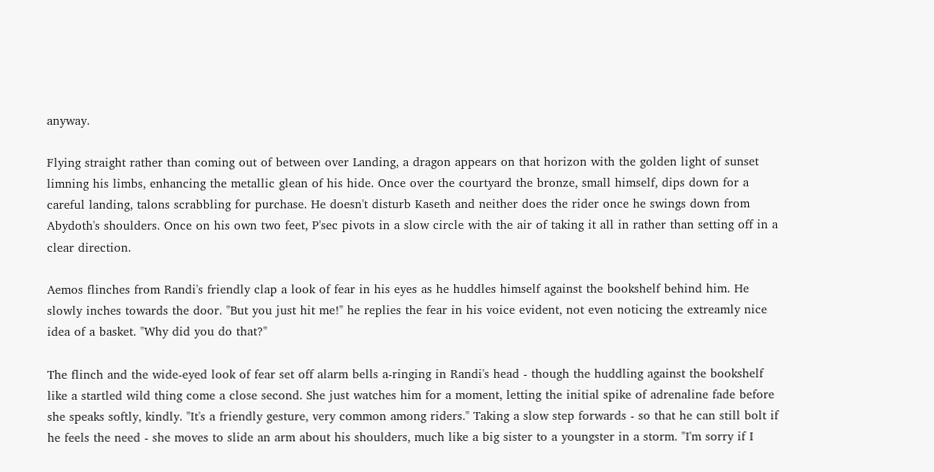anyway.

Flying straight rather than coming out of between over Landing, a dragon appears on that horizon with the golden light of sunset limning his limbs, enhancing the metallic glean of his hide. Once over the courtyard the bronze, small himself, dips down for a careful landing, talons scrabbling for purchase. He doesn't disturb Kaseth and neither does the rider once he swings down from Abydoth's shoulders. Once on his own two feet, P'sec pivots in a slow circle with the air of taking it all in rather than setting off in a clear direction.

Aemos flinches from Randi's friendly clap a look of fear in his eyes as he huddles himself against the bookshelf behind him. He slowly inches towards the door. "But you just hit me!" he replies the fear in his voice evident, not even noticing the extreamly nice idea of a basket. "Why did you do that?"

The flinch and the wide-eyed look of fear set off alarm bells a-ringing in Randi's head - though the huddling against the bookshelf like a startled wild thing come a close second. She just watches him for a moment, letting the initial spike of adrenaline fade before she speaks softly, kindly. "It's a friendly gesture, very common among riders." Taking a slow step forwards - so that he can still bolt if he feels the need - she moves to slide an arm about his shoulders, much like a big sister to a youngster in a storm. "I'm sorry if I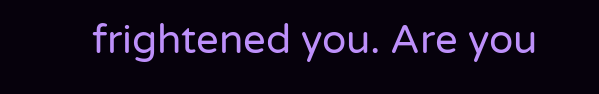frightened you. Are you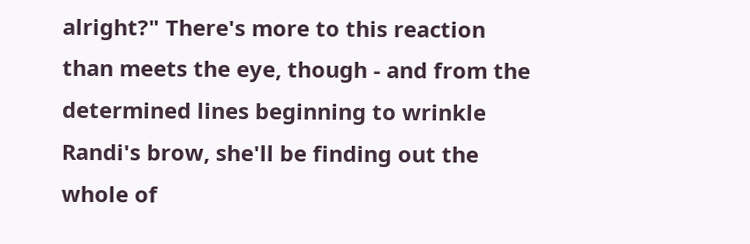alright?" There's more to this reaction than meets the eye, though - and from the determined lines beginning to wrinkle Randi's brow, she'll be finding out the whole of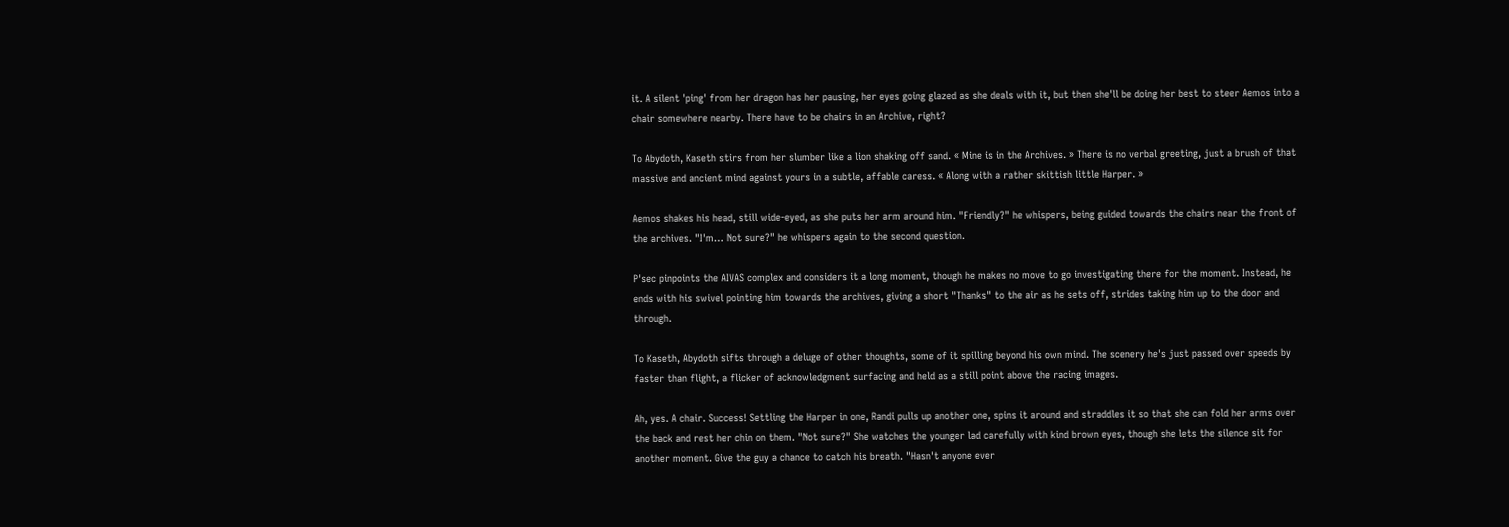it. A silent 'ping' from her dragon has her pausing, her eyes going glazed as she deals with it, but then she'll be doing her best to steer Aemos into a chair somewhere nearby. There have to be chairs in an Archive, right?

To Abydoth, Kaseth stirs from her slumber like a lion shaking off sand. « Mine is in the Archives. » There is no verbal greeting, just a brush of that massive and ancient mind against yours in a subtle, affable caress. « Along with a rather skittish little Harper. »

Aemos shakes his head, still wide-eyed, as she puts her arm around him. "Friendly?" he whispers, being guided towards the chairs near the front of the archives. "I'm… Not sure?" he whispers again to the second question.

P'sec pinpoints the AIVAS complex and considers it a long moment, though he makes no move to go investigating there for the moment. Instead, he ends with his swivel pointing him towards the archives, giving a short "Thanks" to the air as he sets off, strides taking him up to the door and through.

To Kaseth, Abydoth sifts through a deluge of other thoughts, some of it spilling beyond his own mind. The scenery he's just passed over speeds by faster than flight, a flicker of acknowledgment surfacing and held as a still point above the racing images.

Ah, yes. A chair. Success! Settling the Harper in one, Randi pulls up another one, spins it around and straddles it so that she can fold her arms over the back and rest her chin on them. "Not sure?" She watches the younger lad carefully with kind brown eyes, though she lets the silence sit for another moment. Give the guy a chance to catch his breath. "Hasn't anyone ever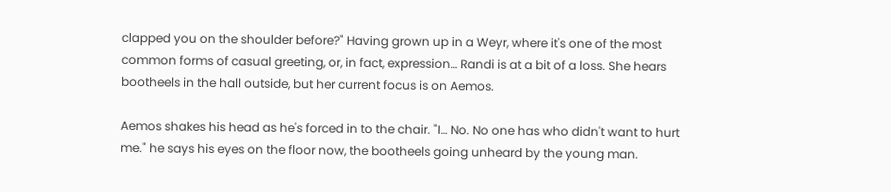clapped you on the shoulder before?" Having grown up in a Weyr, where it's one of the most common forms of casual greeting, or, in fact, expression… Randi is at a bit of a loss. She hears bootheels in the hall outside, but her current focus is on Aemos.

Aemos shakes his head as he's forced in to the chair. "I… No. No one has who didn't want to hurt me." he says his eyes on the floor now, the bootheels going unheard by the young man.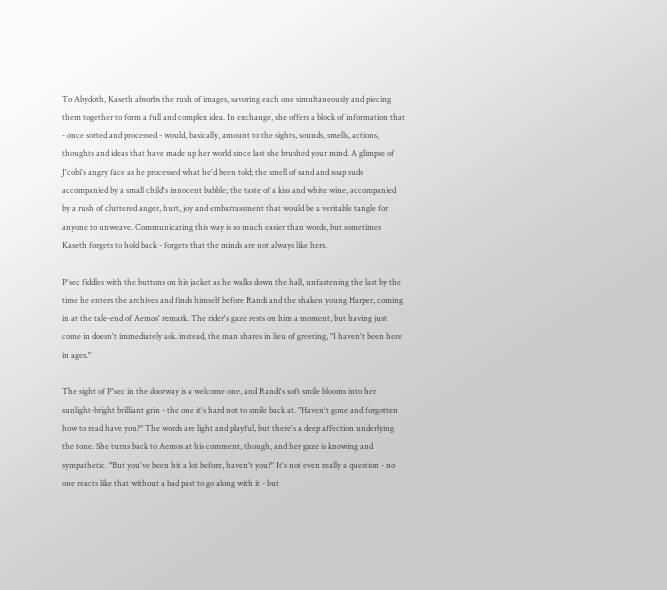To Abydoth, Kaseth absorbs the rush of images, savoring each one simultaneously and piecing them together to form a full and complex idea. In exchange, she offers a block of information that - once sorted and processed - would, basically, amount to the sights, sounds, smells, actions, thoughts and ideas that have made up her world since last she brushed your mind. A glimpse of J'cobi's angry face as he processed what he'd been told; the smell of sand and soap suds accompanied by a small child's innocent babble; the taste of a kiss and white wine, accompanied by a rush of cluttered anger, hurt, joy and embarrassment that would be a veritable tangle for anyone to unweave. Communicating this way is so much easier than words, but sometimes Kaseth forgets to hold back - forgets that the minds are not always like hers.

P'sec fiddles with the buttons on his jacket as he walks down the hall, unfastening the last by the time he enters the archives and finds himself before Randi and the shaken young Harper, coming in at the tale-end of Aemos' remark. The rider's gaze rests on him a moment, but having just come in doesn't immediately ask. instead, the man shares in lieu of greeting, "I haven't been here in ages."

The sight of P'sec in the doorway is a welcome one, and Randi's soft smile blooms into her sunlight-bright brilliant grin - the one it's hard not to smile back at. "Haven't gone and forgotten how to read have you?" The words are light and playful, but there's a deep affection underlying the tone. She turns back to Aemos at his comment, though, and her gaze is knowing and sympathetic. "But you've been hit a lot before, haven't you?" It's not even really a question - no one reacts like that without a bad past to go along with it - but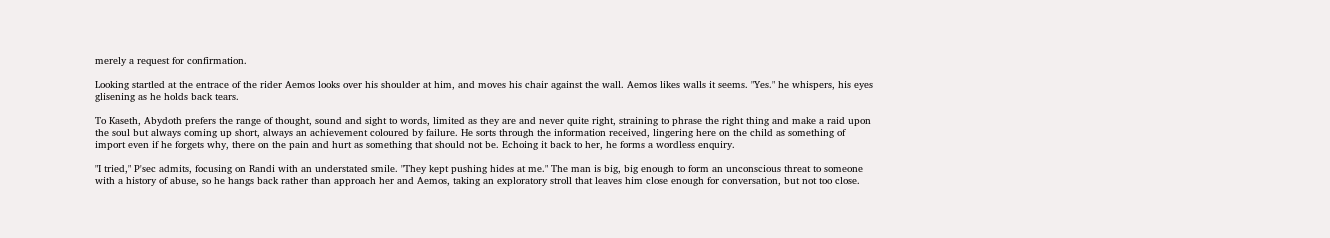merely a request for confirmation.

Looking startled at the entrace of the rider Aemos looks over his shoulder at him, and moves his chair against the wall. Aemos likes walls it seems. "Yes." he whispers, his eyes glisening as he holds back tears.

To Kaseth, Abydoth prefers the range of thought, sound and sight to words, limited as they are and never quite right, straining to phrase the right thing and make a raid upon the soul but always coming up short, always an achievement coloured by failure. He sorts through the information received, lingering here on the child as something of import even if he forgets why, there on the pain and hurt as something that should not be. Echoing it back to her, he forms a wordless enquiry.

"I tried," P'sec admits, focusing on Randi with an understated smile. "They kept pushing hides at me." The man is big, big enough to form an unconscious threat to someone with a history of abuse, so he hangs back rather than approach her and Aemos, taking an exploratory stroll that leaves him close enough for conversation, but not too close.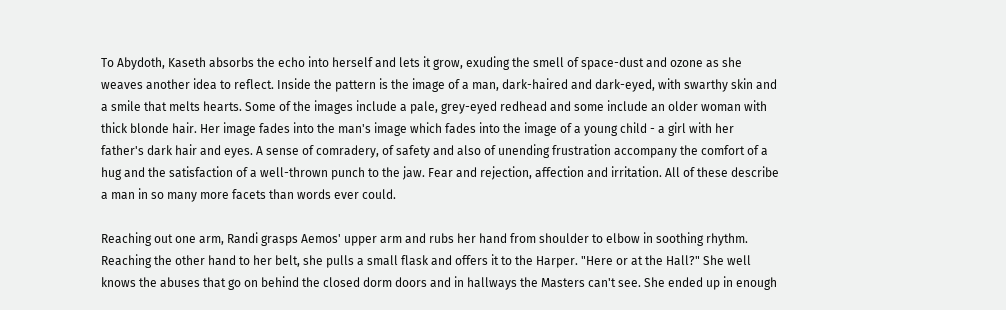To Abydoth, Kaseth absorbs the echo into herself and lets it grow, exuding the smell of space-dust and ozone as she weaves another idea to reflect. Inside the pattern is the image of a man, dark-haired and dark-eyed, with swarthy skin and a smile that melts hearts. Some of the images include a pale, grey-eyed redhead and some include an older woman with thick blonde hair. Her image fades into the man's image which fades into the image of a young child - a girl with her father's dark hair and eyes. A sense of comradery, of safety and also of unending frustration accompany the comfort of a hug and the satisfaction of a well-thrown punch to the jaw. Fear and rejection, affection and irritation. All of these describe a man in so many more facets than words ever could.

Reaching out one arm, Randi grasps Aemos' upper arm and rubs her hand from shoulder to elbow in soothing rhythm. Reaching the other hand to her belt, she pulls a small flask and offers it to the Harper. "Here or at the Hall?" She well knows the abuses that go on behind the closed dorm doors and in hallways the Masters can't see. She ended up in enough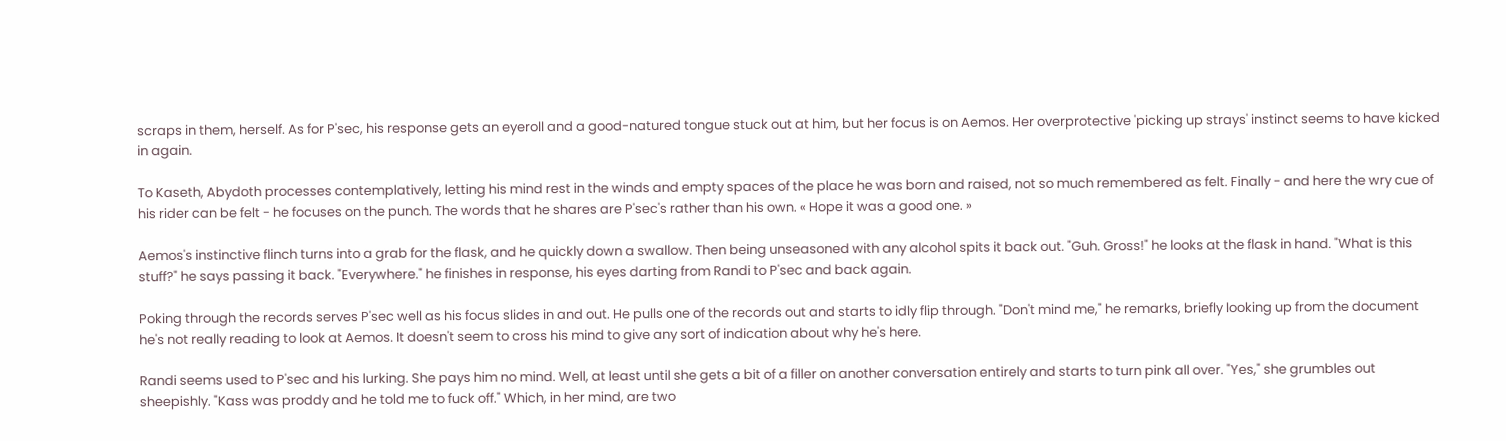scraps in them, herself. As for P'sec, his response gets an eyeroll and a good-natured tongue stuck out at him, but her focus is on Aemos. Her overprotective 'picking up strays' instinct seems to have kicked in again.

To Kaseth, Abydoth processes contemplatively, letting his mind rest in the winds and empty spaces of the place he was born and raised, not so much remembered as felt. Finally - and here the wry cue of his rider can be felt - he focuses on the punch. The words that he shares are P'sec's rather than his own. « Hope it was a good one. »

Aemos's instinctive flinch turns into a grab for the flask, and he quickly down a swallow. Then being unseasoned with any alcohol spits it back out. "Guh. Gross!" he looks at the flask in hand. "What is this stuff?" he says passing it back. "Everywhere." he finishes in response, his eyes darting from Randi to P'sec and back again.

Poking through the records serves P'sec well as his focus slides in and out. He pulls one of the records out and starts to idly flip through. "Don't mind me," he remarks, briefly looking up from the document he's not really reading to look at Aemos. It doesn't seem to cross his mind to give any sort of indication about why he's here.

Randi seems used to P'sec and his lurking. She pays him no mind. Well, at least until she gets a bit of a filler on another conversation entirely and starts to turn pink all over. "Yes," she grumbles out sheepishly. "Kass was proddy and he told me to fuck off." Which, in her mind, are two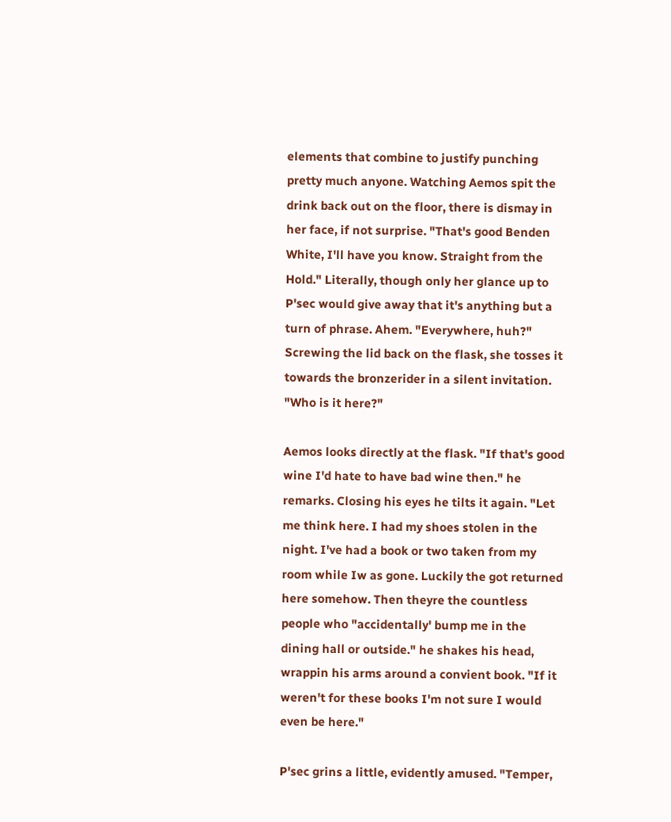elements that combine to justify punching pretty much anyone. Watching Aemos spit the drink back out on the floor, there is dismay in her face, if not surprise. "That's good Benden White, I'll have you know. Straight from the Hold." Literally, though only her glance up to P'sec would give away that it's anything but a turn of phrase. Ahem. "Everywhere, huh?" Screwing the lid back on the flask, she tosses it towards the bronzerider in a silent invitation. "Who is it here?"

Aemos looks directly at the flask. "If that's good wine I'd hate to have bad wine then." he remarks. Closing his eyes he tilts it again. "Let me think here. I had my shoes stolen in the night. I've had a book or two taken from my room while Iw as gone. Luckily the got returned here somehow. Then theyre the countless people who "accidentally' bump me in the dining hall or outside." he shakes his head, wrappin his arms around a convient book. "If it weren't for these books I'm not sure I would even be here."

P'sec grins a little, evidently amused. "Temper,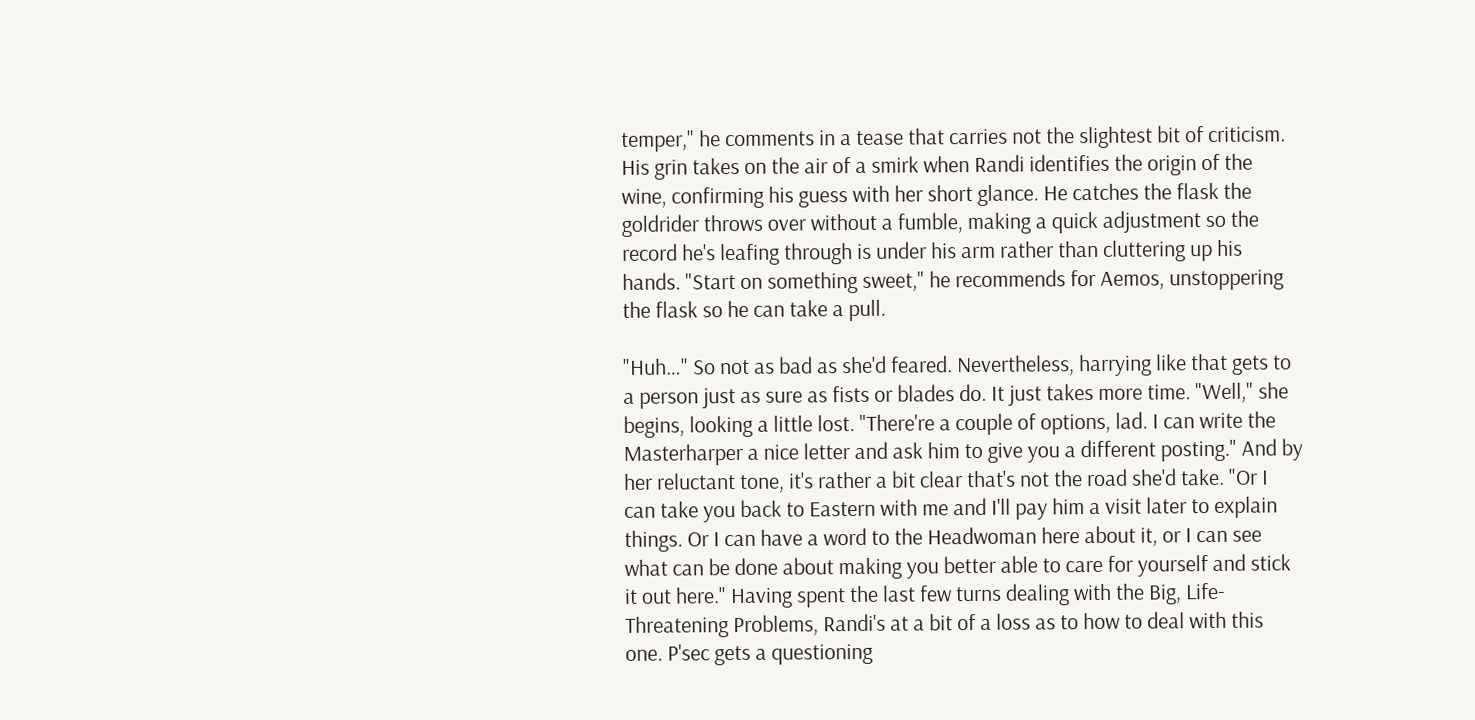temper," he comments in a tease that carries not the slightest bit of criticism. His grin takes on the air of a smirk when Randi identifies the origin of the wine, confirming his guess with her short glance. He catches the flask the goldrider throws over without a fumble, making a quick adjustment so the record he's leafing through is under his arm rather than cluttering up his hands. "Start on something sweet," he recommends for Aemos, unstoppering the flask so he can take a pull.

"Huh…" So not as bad as she'd feared. Nevertheless, harrying like that gets to a person just as sure as fists or blades do. It just takes more time. "Well," she begins, looking a little lost. "There're a couple of options, lad. I can write the Masterharper a nice letter and ask him to give you a different posting." And by her reluctant tone, it's rather a bit clear that's not the road she'd take. "Or I can take you back to Eastern with me and I'll pay him a visit later to explain things. Or I can have a word to the Headwoman here about it, or I can see what can be done about making you better able to care for yourself and stick it out here." Having spent the last few turns dealing with the Big, Life-Threatening Problems, Randi's at a bit of a loss as to how to deal with this one. P'sec gets a questioning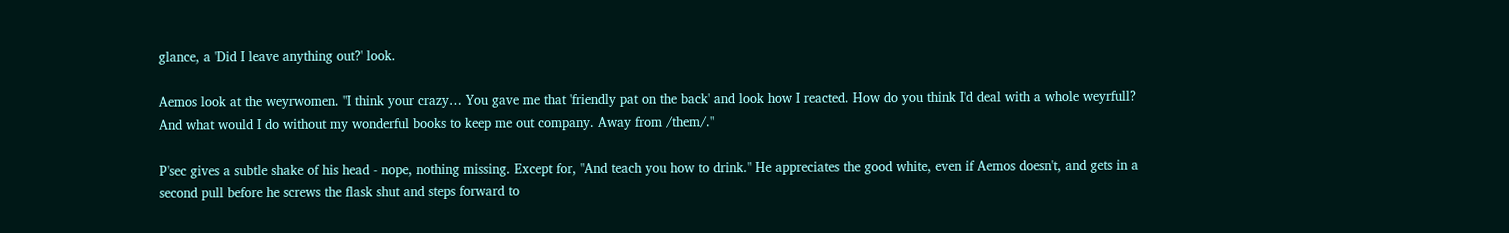glance, a 'Did I leave anything out?' look.

Aemos look at the weyrwomen. "I think your crazy… You gave me that 'friendly pat on the back' and look how I reacted. How do you think I'd deal with a whole weyrfull? And what would I do without my wonderful books to keep me out company. Away from /them/."

P'sec gives a subtle shake of his head - nope, nothing missing. Except for, "And teach you how to drink." He appreciates the good white, even if Aemos doesn't, and gets in a second pull before he screws the flask shut and steps forward to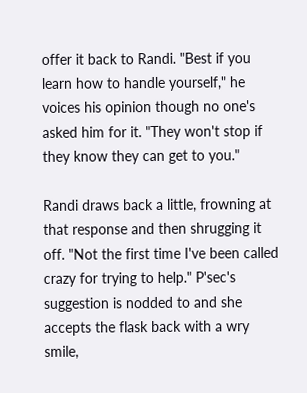offer it back to Randi. "Best if you learn how to handle yourself," he voices his opinion though no one's asked him for it. "They won't stop if they know they can get to you."

Randi draws back a little, frowning at that response and then shrugging it off. "Not the first time I've been called crazy for trying to help." P'sec's suggestion is nodded to and she accepts the flask back with a wry smile,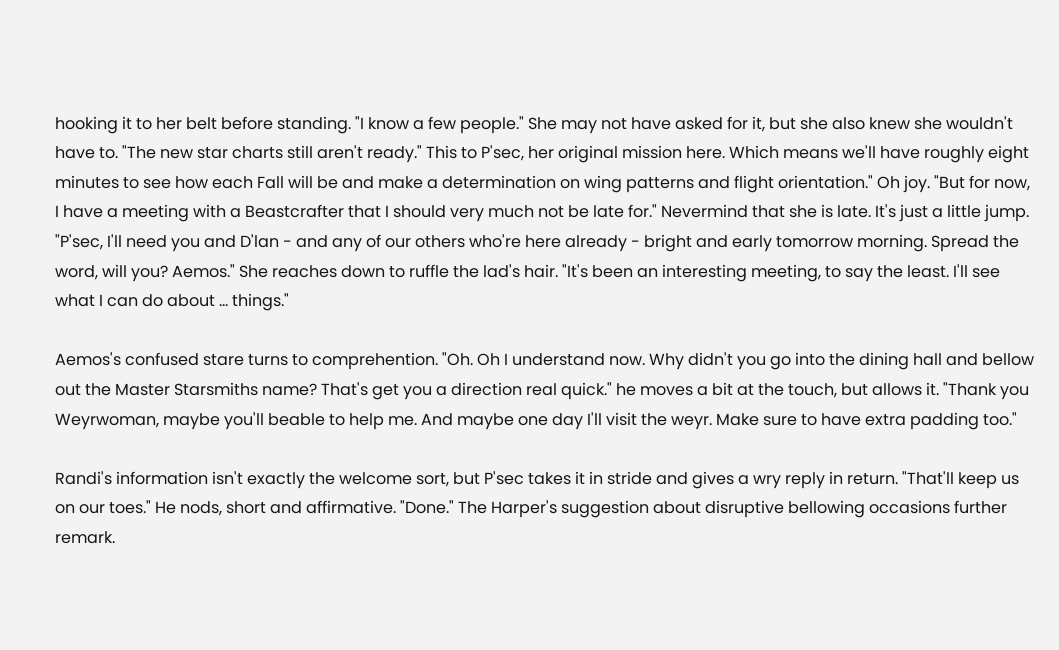hooking it to her belt before standing. "I know a few people." She may not have asked for it, but she also knew she wouldn't have to. "The new star charts still aren't ready." This to P'sec, her original mission here. Which means we'll have roughly eight minutes to see how each Fall will be and make a determination on wing patterns and flight orientation." Oh joy. "But for now, I have a meeting with a Beastcrafter that I should very much not be late for." Nevermind that she is late. It's just a little jump. "P'sec, I'll need you and D'lan - and any of our others who're here already - bright and early tomorrow morning. Spread the word, will you? Aemos." She reaches down to ruffle the lad's hair. "It's been an interesting meeting, to say the least. I'll see what I can do about … things."

Aemos's confused stare turns to comprehention. "Oh. Oh I understand now. Why didn't you go into the dining hall and bellow out the Master Starsmiths name? That's get you a direction real quick." he moves a bit at the touch, but allows it. "Thank you Weyrwoman, maybe you'll beable to help me. And maybe one day I'll visit the weyr. Make sure to have extra padding too."

Randi's information isn't exactly the welcome sort, but P'sec takes it in stride and gives a wry reply in return. "That'll keep us on our toes." He nods, short and affirmative. "Done." The Harper's suggestion about disruptive bellowing occasions further remark.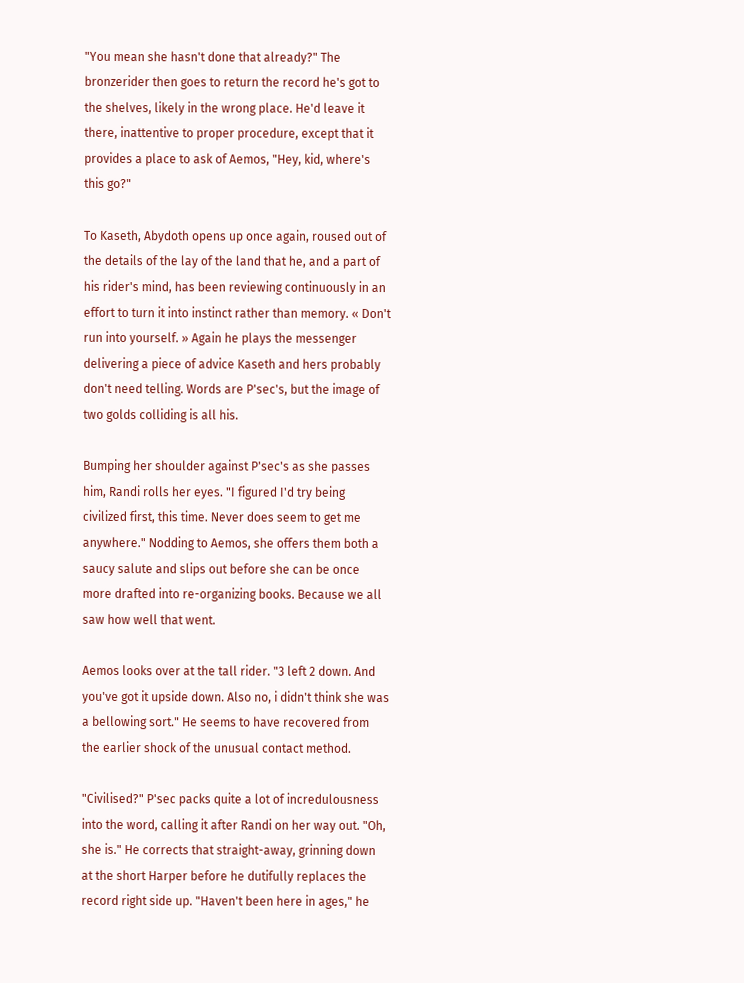"You mean she hasn't done that already?" The bronzerider then goes to return the record he's got to the shelves, likely in the wrong place. He'd leave it there, inattentive to proper procedure, except that it provides a place to ask of Aemos, "Hey, kid, where's this go?"

To Kaseth, Abydoth opens up once again, roused out of the details of the lay of the land that he, and a part of his rider's mind, has been reviewing continuously in an effort to turn it into instinct rather than memory. « Don't run into yourself. » Again he plays the messenger delivering a piece of advice Kaseth and hers probably don't need telling. Words are P'sec's, but the image of two golds colliding is all his.

Bumping her shoulder against P'sec's as she passes him, Randi rolls her eyes. "I figured I'd try being civilized first, this time. Never does seem to get me anywhere." Nodding to Aemos, she offers them both a saucy salute and slips out before she can be once more drafted into re-organizing books. Because we all saw how well that went.

Aemos looks over at the tall rider. "3 left 2 down. And you've got it upside down. Also no, i didn't think she was a bellowing sort." He seems to have recovered from the earlier shock of the unusual contact method.

"Civilised?" P'sec packs quite a lot of incredulousness into the word, calling it after Randi on her way out. "Oh, she is." He corrects that straight-away, grinning down at the short Harper before he dutifully replaces the record right side up. "Haven't been here in ages," he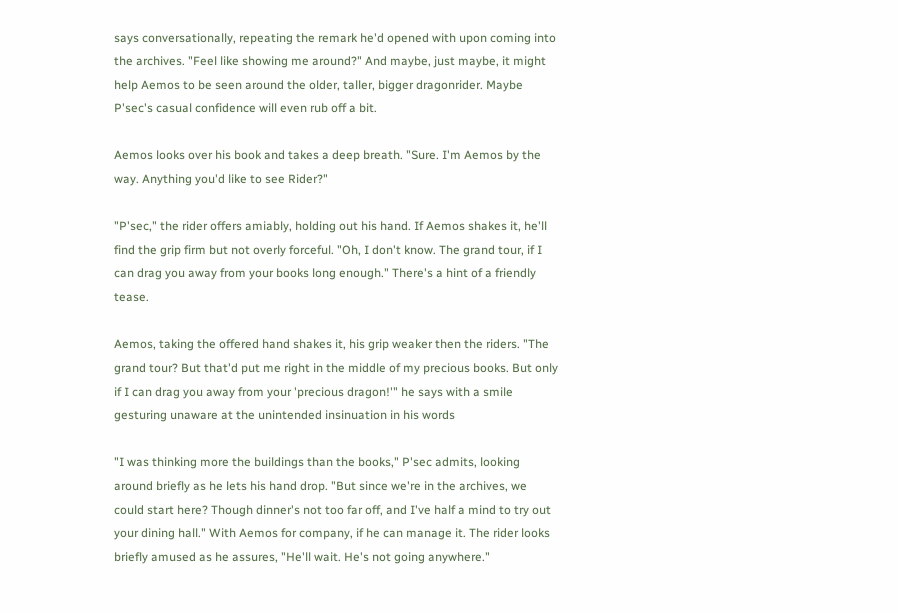says conversationally, repeating the remark he'd opened with upon coming into the archives. "Feel like showing me around?" And maybe, just maybe, it might help Aemos to be seen around the older, taller, bigger dragonrider. Maybe P'sec's casual confidence will even rub off a bit.

Aemos looks over his book and takes a deep breath. "Sure. I'm Aemos by the way. Anything you'd like to see Rider?"

"P'sec," the rider offers amiably, holding out his hand. If Aemos shakes it, he'll find the grip firm but not overly forceful. "Oh, I don't know. The grand tour, if I can drag you away from your books long enough." There's a hint of a friendly tease.

Aemos, taking the offered hand shakes it, his grip weaker then the riders. "The grand tour? But that'd put me right in the middle of my precious books. But only if I can drag you away from your 'precious dragon!'" he says with a smile gesturing unaware at the unintended insinuation in his words

"I was thinking more the buildings than the books," P'sec admits, looking around briefly as he lets his hand drop. "But since we're in the archives, we could start here? Though dinner's not too far off, and I've half a mind to try out your dining hall." With Aemos for company, if he can manage it. The rider looks briefly amused as he assures, "He'll wait. He's not going anywhere."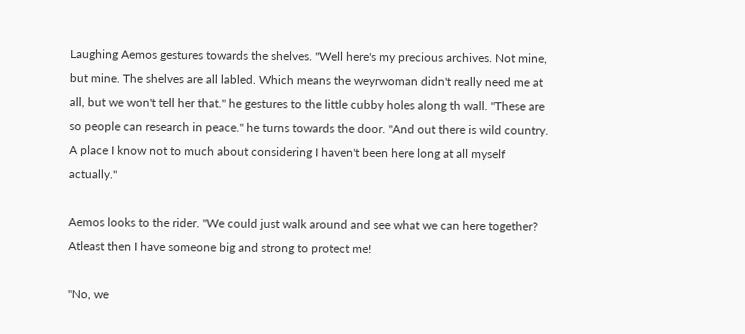Laughing Aemos gestures towards the shelves. "Well here's my precious archives. Not mine, but mine. The shelves are all labled. Which means the weyrwoman didn't really need me at all, but we won't tell her that." he gestures to the little cubby holes along th wall. "These are so people can research in peace." he turns towards the door. "And out there is wild country. A place I know not to much about considering I haven't been here long at all myself actually."

Aemos looks to the rider. "We could just walk around and see what we can here together? Atleast then I have someone big and strong to protect me!

"No, we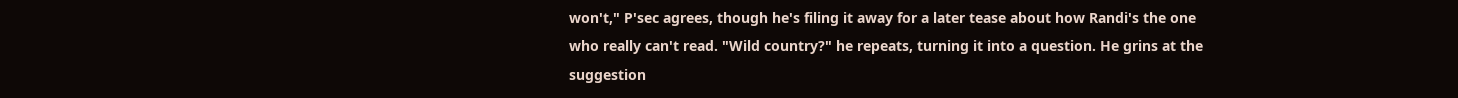won't," P'sec agrees, though he's filing it away for a later tease about how Randi's the one who really can't read. "Wild country?" he repeats, turning it into a question. He grins at the suggestion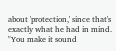about 'protection,' since that's exactly what he had in mind. "You make it sound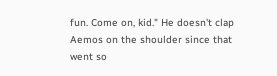fun. Come on, kid." He doesn't clap Aemos on the shoulder since that went so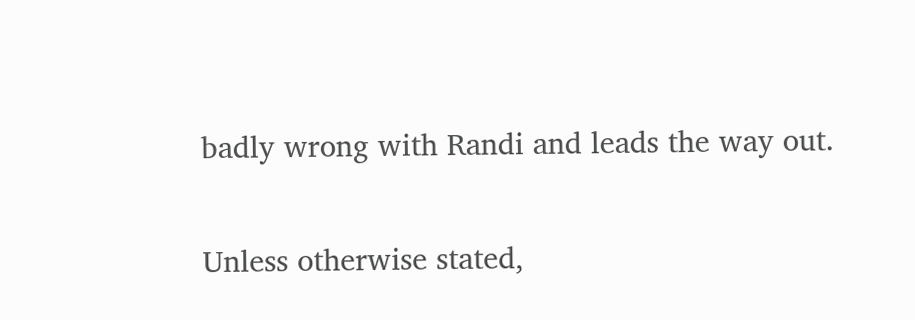badly wrong with Randi and leads the way out.

Unless otherwise stated,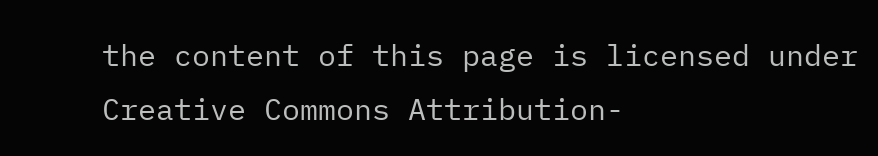the content of this page is licensed under Creative Commons Attribution-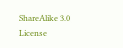ShareAlike 3.0 License